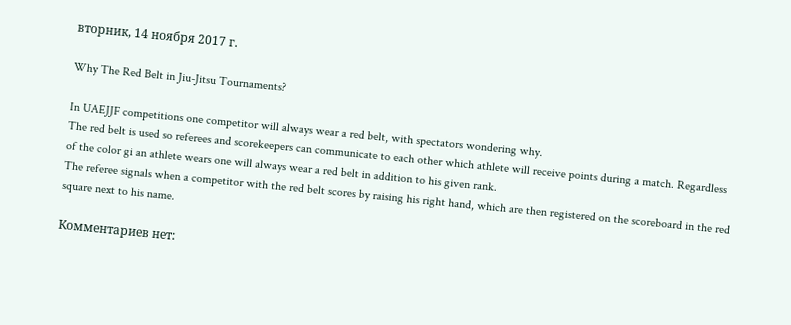вторник, 14 ноября 2017 г.

Why The Red Belt in Jiu-Jitsu Tournaments?

In UAEJJF competitions one competitor will always wear a red belt, with spectators wondering why.
The red belt is used so referees and scorekeepers can communicate to each other which athlete will receive points during a match. Regardless of the color gi an athlete wears one will always wear a red belt in addition to his given rank.
The referee signals when a competitor with the red belt scores by raising his right hand, which are then registered on the scoreboard in the red square next to his name.

Комментариев нет: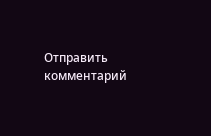Отправить комментарий